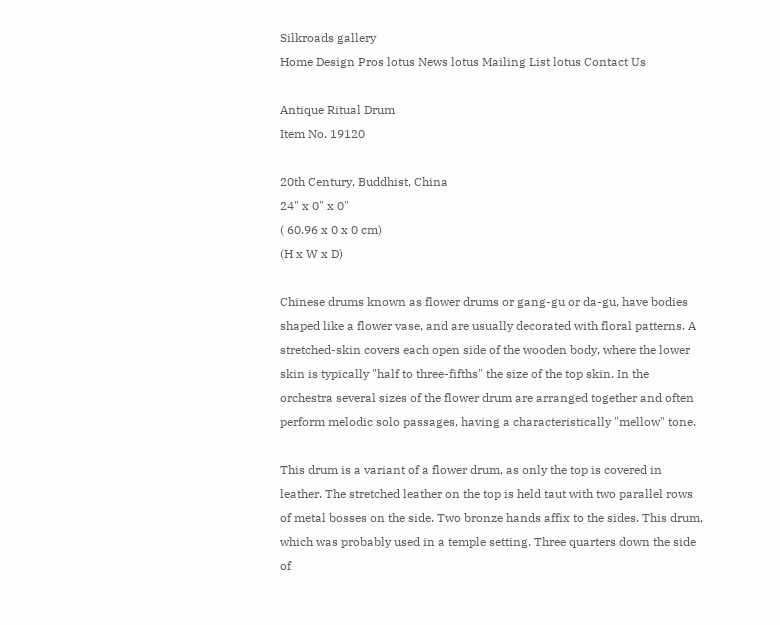Silkroads gallery
Home Design Pros lotus News lotus Mailing List lotus Contact Us

Antique Ritual Drum
Item No. 19120

20th Century, Buddhist, China
24" x 0" x 0"
( 60.96 x 0 x 0 cm)
(H x W x D)

Chinese drums known as flower drums or gang-gu or da-gu, have bodies shaped like a flower vase, and are usually decorated with floral patterns. A stretched-skin covers each open side of the wooden body, where the lower skin is typically "half to three-fifths" the size of the top skin. In the orchestra several sizes of the flower drum are arranged together and often perform melodic solo passages, having a characteristically "mellow" tone.

This drum is a variant of a flower drum, as only the top is covered in leather. The stretched leather on the top is held taut with two parallel rows of metal bosses on the side. Two bronze hands affix to the sides. This drum, which was probably used in a temple setting. Three quarters down the side of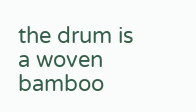the drum is a woven bamboo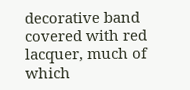decorative band covered with red lacquer, much of which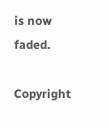is now faded.

Copyright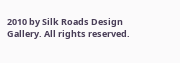2010 by Silk Roads Design Gallery. All rights reserved.